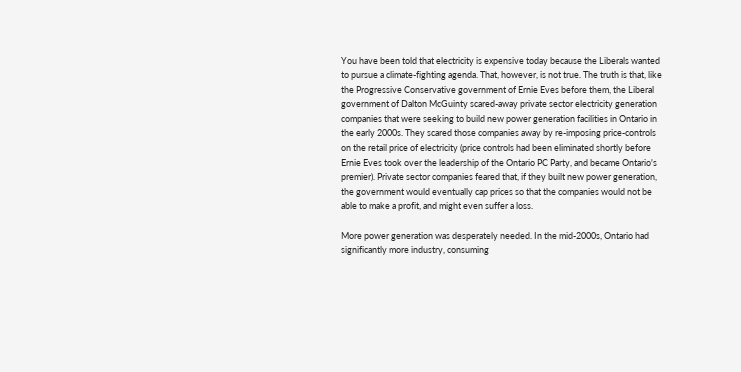You have been told that electricity is expensive today because the Liberals wanted to pursue a climate-fighting agenda. That, however, is not true. The truth is that, like the Progressive Conservative government of Ernie Eves before them, the Liberal government of Dalton McGuinty scared-away private sector electricity generation companies that were seeking to build new power generation facilities in Ontario in the early 2000s. They scared those companies away by re-imposing price-controls on the retail price of electricity (price controls had been eliminated shortly before Ernie Eves took over the leadership of the Ontario PC Party, and became Ontario's premier). Private sector companies feared that, if they built new power generation, the government would eventually cap prices so that the companies would not be able to make a profit, and might even suffer a loss.

More power generation was desperately needed. In the mid-2000s, Ontario had significantly more industry, consuming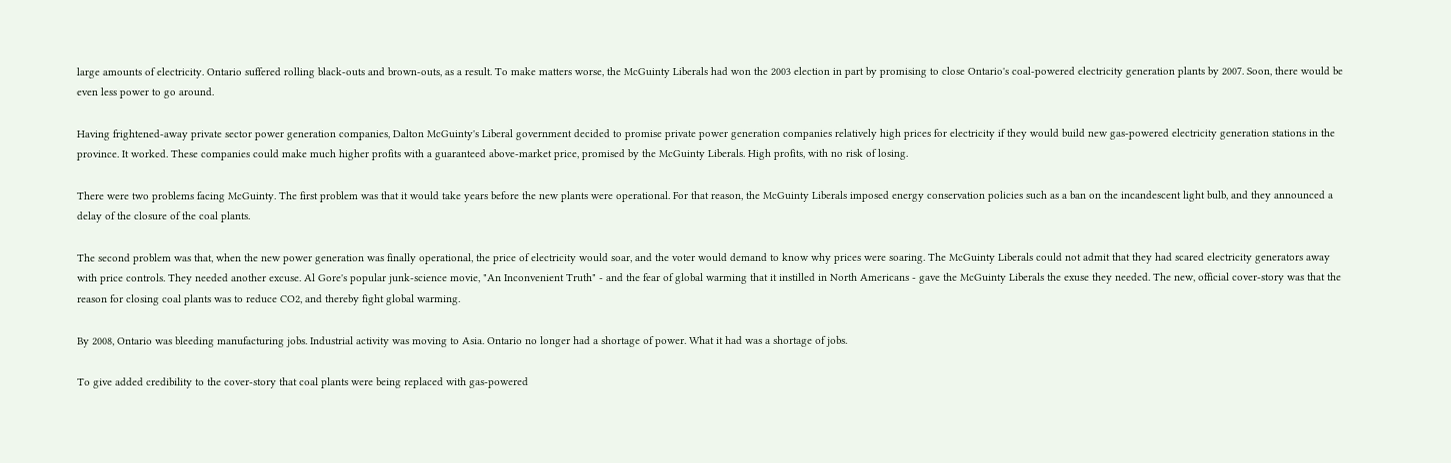large amounts of electricity. Ontario suffered rolling black-outs and brown-outs, as a result. To make matters worse, the McGuinty Liberals had won the 2003 election in part by promising to close Ontario's coal-powered electricity generation plants by 2007. Soon, there would be even less power to go around.

Having frightened-away private sector power generation companies, Dalton McGuinty's Liberal government decided to promise private power generation companies relatively high prices for electricity if they would build new gas-powered electricity generation stations in the province. It worked. These companies could make much higher profits with a guaranteed above-market price, promised by the McGuinty Liberals. High profits, with no risk of losing.

There were two problems facing McGuinty. The first problem was that it would take years before the new plants were operational. For that reason, the McGuinty Liberals imposed energy conservation policies such as a ban on the incandescent light bulb, and they announced a delay of the closure of the coal plants.

The second problem was that, when the new power generation was finally operational, the price of electricity would soar, and the voter would demand to know why prices were soaring. The McGuinty Liberals could not admit that they had scared electricity generators away with price controls. They needed another excuse. Al Gore's popular junk-science movie, "An Inconvenient Truth" - and the fear of global warming that it instilled in North Americans - gave the McGuinty Liberals the exuse they needed. The new, official cover-story was that the reason for closing coal plants was to reduce CO2, and thereby fight global warming.

By 2008, Ontario was bleeding manufacturing jobs. Industrial activity was moving to Asia. Ontario no longer had a shortage of power. What it had was a shortage of jobs.

To give added credibility to the cover-story that coal plants were being replaced with gas-powered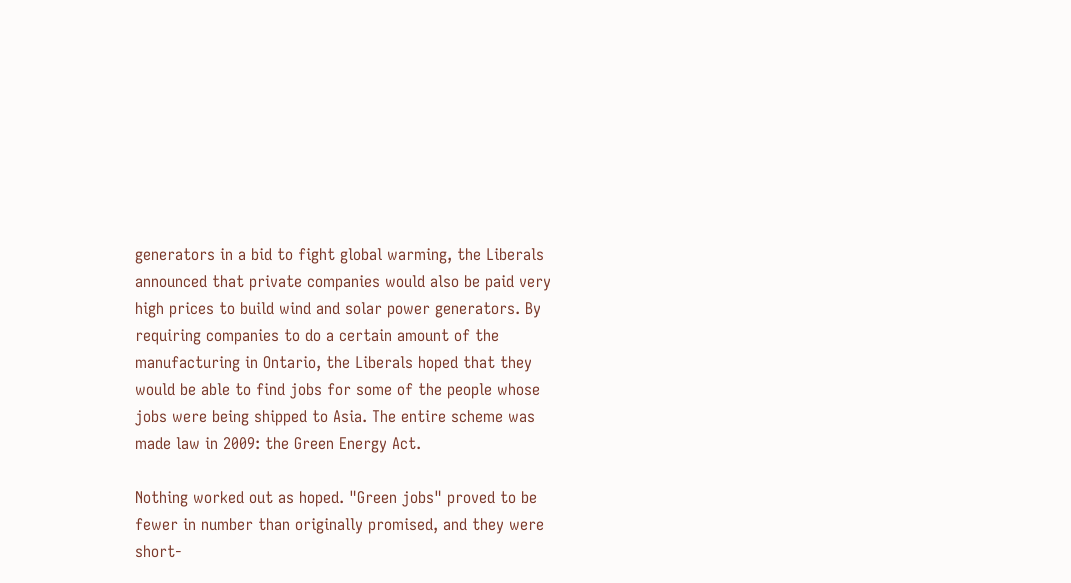generators in a bid to fight global warming, the Liberals announced that private companies would also be paid very high prices to build wind and solar power generators. By requiring companies to do a certain amount of the manufacturing in Ontario, the Liberals hoped that they would be able to find jobs for some of the people whose jobs were being shipped to Asia. The entire scheme was made law in 2009: the Green Energy Act.

Nothing worked out as hoped. "Green jobs" proved to be fewer in number than originally promised, and they were short-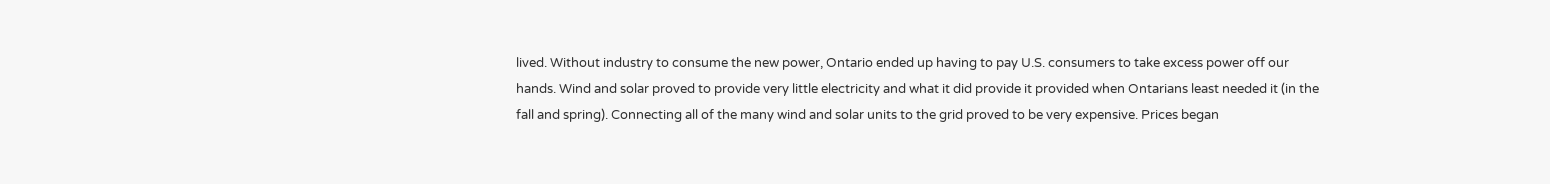lived. Without industry to consume the new power, Ontario ended up having to pay U.S. consumers to take excess power off our hands. Wind and solar proved to provide very little electricity and what it did provide it provided when Ontarians least needed it (in the fall and spring). Connecting all of the many wind and solar units to the grid proved to be very expensive. Prices began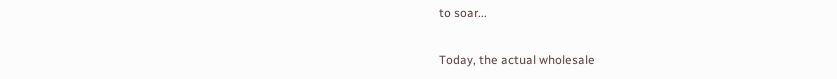to soar...

Today, the actual wholesale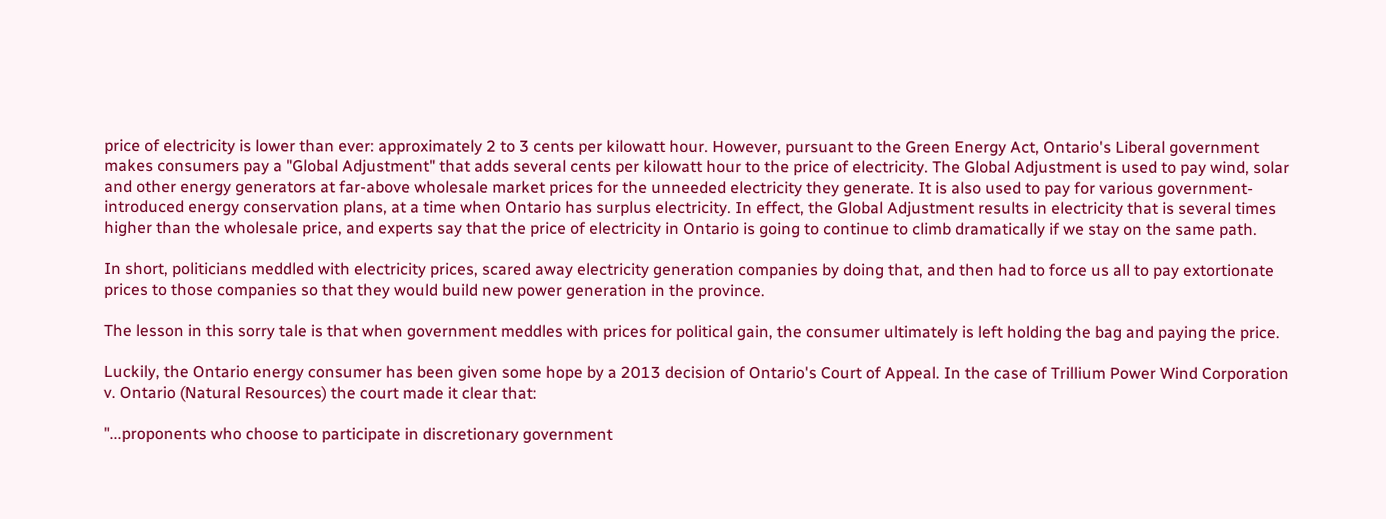price of electricity is lower than ever: approximately 2 to 3 cents per kilowatt hour. However, pursuant to the Green Energy Act, Ontario's Liberal government makes consumers pay a "Global Adjustment" that adds several cents per kilowatt hour to the price of electricity. The Global Adjustment is used to pay wind, solar and other energy generators at far-above wholesale market prices for the unneeded electricity they generate. It is also used to pay for various government-introduced energy conservation plans, at a time when Ontario has surplus electricity. In effect, the Global Adjustment results in electricity that is several times higher than the wholesale price, and experts say that the price of electricity in Ontario is going to continue to climb dramatically if we stay on the same path.

In short, politicians meddled with electricity prices, scared away electricity generation companies by doing that, and then had to force us all to pay extortionate prices to those companies so that they would build new power generation in the province.

The lesson in this sorry tale is that when government meddles with prices for political gain, the consumer ultimately is left holding the bag and paying the price.

Luckily, the Ontario energy consumer has been given some hope by a 2013 decision of Ontario's Court of Appeal. In the case of Trillium Power Wind Corporation v. Ontario (Natural Resources) the court made it clear that:

"...proponents who choose to participate in discretionary government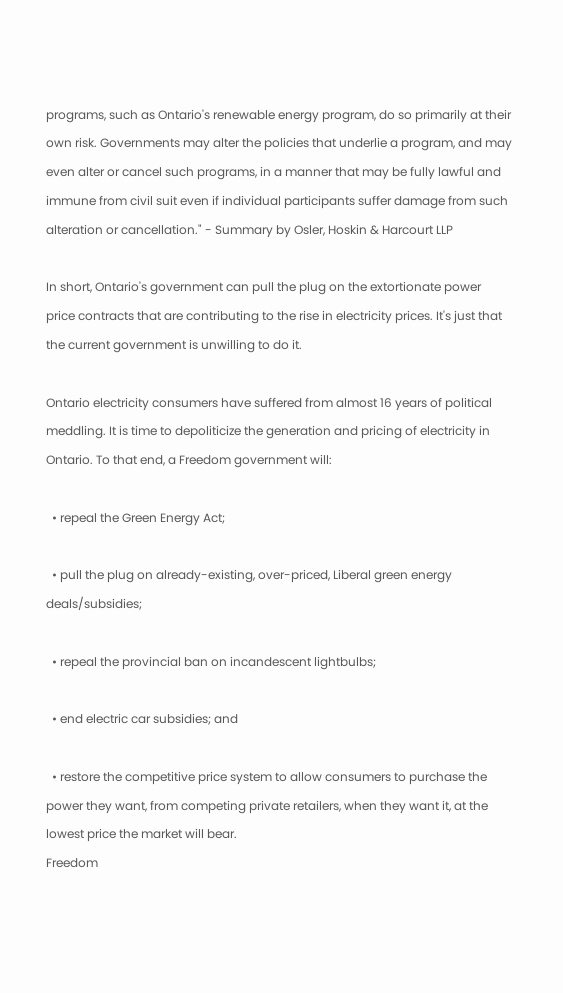programs, such as Ontario's renewable energy program, do so primarily at their own risk. Governments may alter the policies that underlie a program, and may even alter or cancel such programs, in a manner that may be fully lawful and immune from civil suit even if individual participants suffer damage from such alteration or cancellation." - Summary by Osler, Hoskin & Harcourt LLP

In short, Ontario's government can pull the plug on the extortionate power price contracts that are contributing to the rise in electricity prices. It's just that the current government is unwilling to do it.

Ontario electricity consumers have suffered from almost 16 years of political meddling. It is time to depoliticize the generation and pricing of electricity in Ontario. To that end, a Freedom government will:

  • repeal the Green Energy Act;

  • pull the plug on already-existing, over-priced, Liberal green energy deals/subsidies;

  • repeal the provincial ban on incandescent lightbulbs;

  • end electric car subsidies; and

  • restore the competitive price system to allow consumers to purchase the power they want, from competing private retailers, when they want it, at the lowest price the market will bear.
Freedom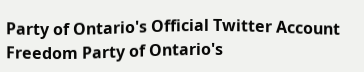Party of Ontario's Official Twitter Account Freedom Party of Ontario's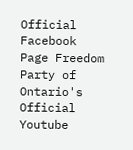Official Facebook Page Freedom Party of Ontario's Official Youtube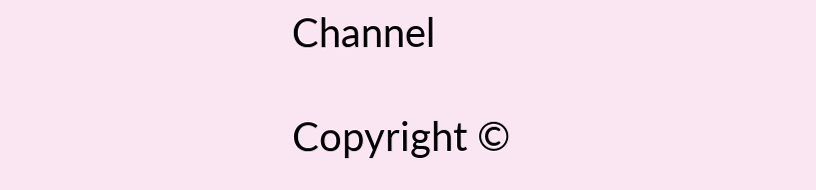Channel

Copyright ©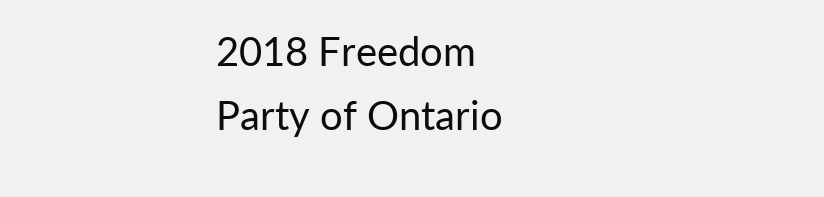2018 Freedom Party of Ontario